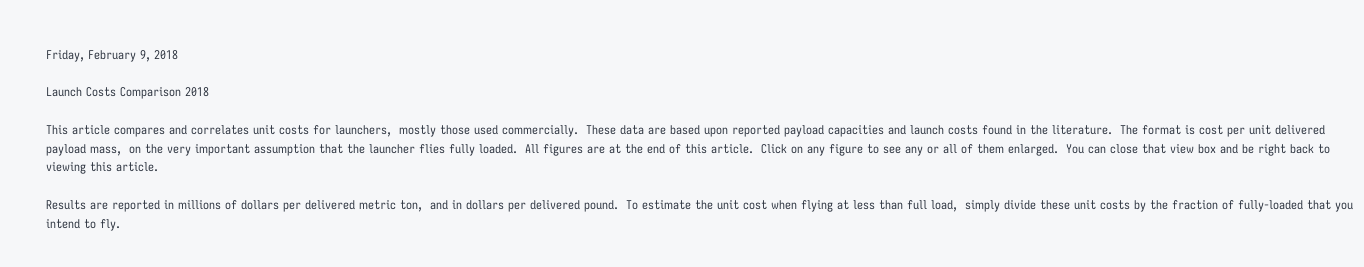Friday, February 9, 2018

Launch Costs Comparison 2018

This article compares and correlates unit costs for launchers,  mostly those used commercially.  These data are based upon reported payload capacities and launch costs found in the literature.  The format is cost per unit delivered payload mass,  on the very important assumption that the launcher flies fully loaded.  All figures are at the end of this article.  Click on any figure to see any or all of them enlarged.  You can close that view box and be right back to viewing this article.

Results are reported in millions of dollars per delivered metric ton,  and in dollars per delivered pound.  To estimate the unit cost when flying at less than full load,  simply divide these unit costs by the fraction of fully-loaded that you intend to fly.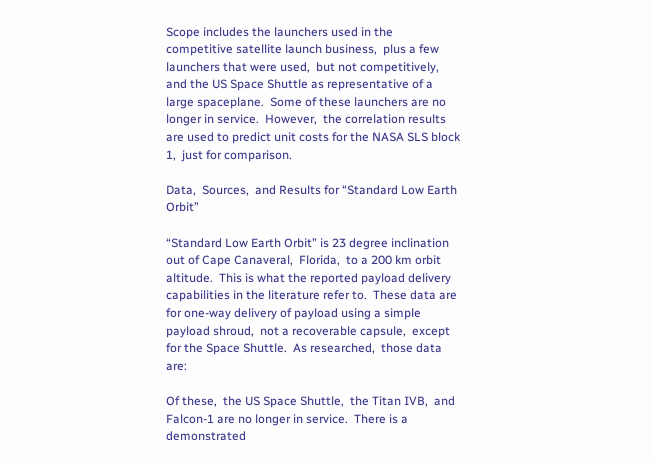Scope includes the launchers used in the competitive satellite launch business,  plus a few launchers that were used,  but not competitively,  and the US Space Shuttle as representative of a large spaceplane.  Some of these launchers are no longer in service.  However,  the correlation results are used to predict unit costs for the NASA SLS block 1,  just for comparison.

Data,  Sources,  and Results for “Standard Low Earth Orbit”

“Standard Low Earth Orbit” is 23 degree inclination out of Cape Canaveral,  Florida,  to a 200 km orbit altitude.  This is what the reported payload delivery capabilities in the literature refer to.  These data are for one-way delivery of payload using a simple payload shroud,  not a recoverable capsule,  except for the Space Shuttle.  As researched,  those data are:

Of these,  the US Space Shuttle,  the Titan IVB,  and Falcon-1 are no longer in service.  There is a demonstrated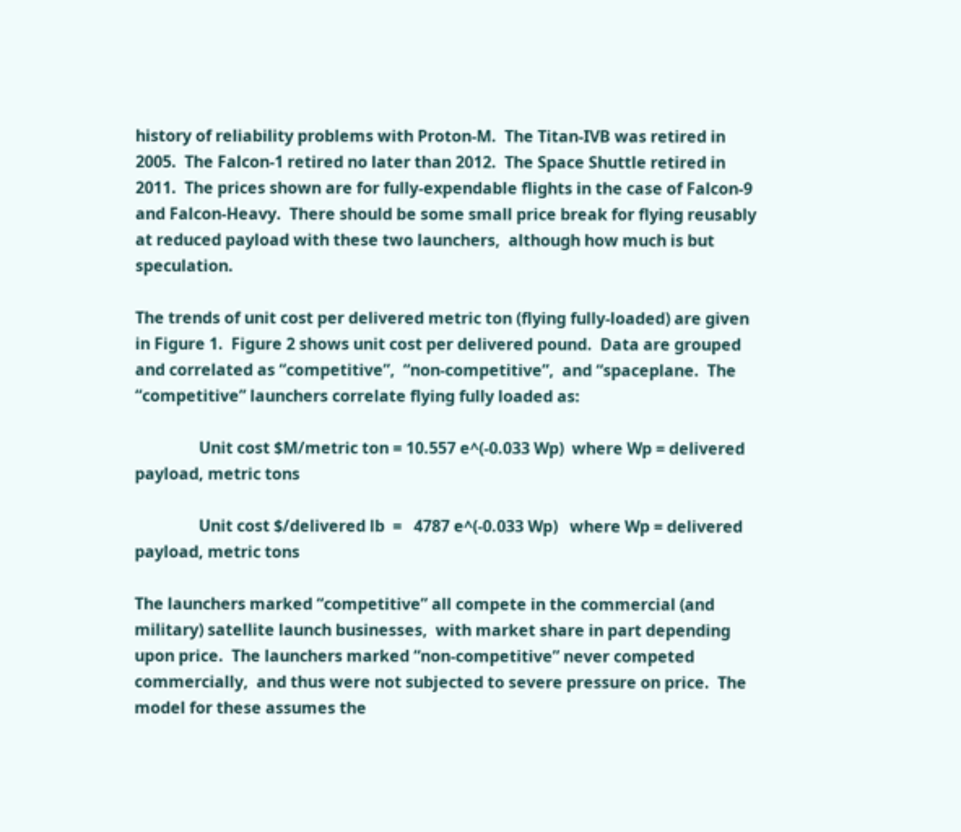history of reliability problems with Proton-M.  The Titan-IVB was retired in 2005.  The Falcon-1 retired no later than 2012.  The Space Shuttle retired in 2011.  The prices shown are for fully-expendable flights in the case of Falcon-9 and Falcon-Heavy.  There should be some small price break for flying reusably at reduced payload with these two launchers,  although how much is but speculation.

The trends of unit cost per delivered metric ton (flying fully-loaded) are given in Figure 1.  Figure 2 shows unit cost per delivered pound.  Data are grouped and correlated as “competitive”,  “non-competitive”,  and “spaceplane.  The “competitive” launchers correlate flying fully loaded as:

                Unit cost $M/metric ton = 10.557 e^(-0.033 Wp)  where Wp = delivered payload, metric tons

                Unit cost $/delivered lb  =   4787 e^(-0.033 Wp)   where Wp = delivered payload, metric tons

The launchers marked “competitive” all compete in the commercial (and military) satellite launch businesses,  with market share in part depending upon price.  The launchers marked “non-competitive” never competed commercially,  and thus were not subjected to severe pressure on price.  The model for these assumes the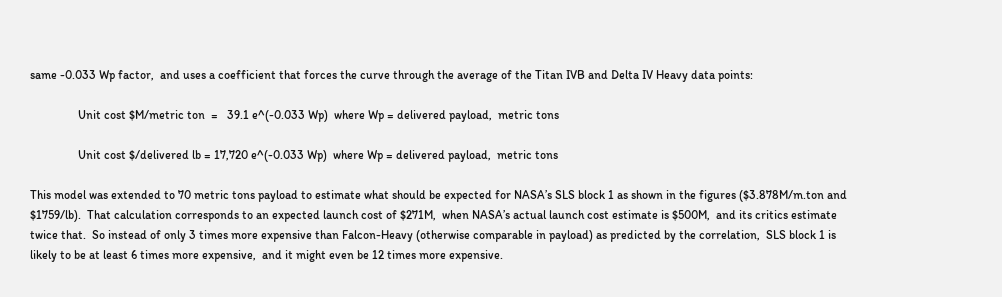same -0.033 Wp factor,  and uses a coefficient that forces the curve through the average of the Titan IVB and Delta IV Heavy data points:

                Unit cost $M/metric ton  =   39.1 e^(-0.033 Wp)  where Wp = delivered payload,  metric tons

                Unit cost $/delivered lb = 17,720 e^(-0.033 Wp)  where Wp = delivered payload,  metric tons

This model was extended to 70 metric tons payload to estimate what should be expected for NASA’s SLS block 1 as shown in the figures ($3.878M/m.ton and $1759/lb).  That calculation corresponds to an expected launch cost of $271M,  when NASA’s actual launch cost estimate is $500M,  and its critics estimate twice that.  So instead of only 3 times more expensive than Falcon-Heavy (otherwise comparable in payload) as predicted by the correlation,  SLS block 1 is likely to be at least 6 times more expensive,  and it might even be 12 times more expensive.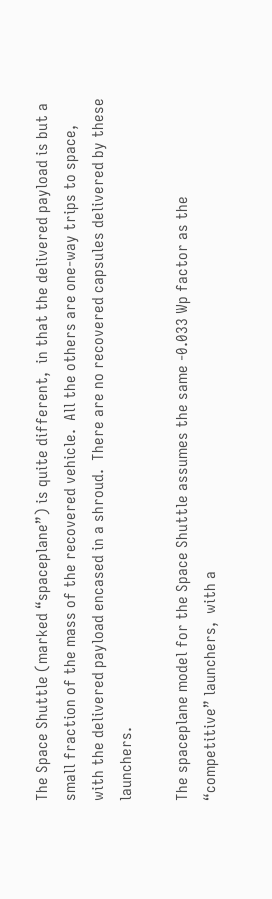The Space Shuttle (marked “spaceplane”) is quite different,  in that the delivered payload is but a small fraction of the mass of the recovered vehicle.  All the others are one-way trips to space,  with the delivered payload encased in a shroud.  There are no recovered capsules delivered by these launchers.

The spaceplane model for the Space Shuttle assumes the same -0.033 Wp factor as the “competitive” launchers,  with a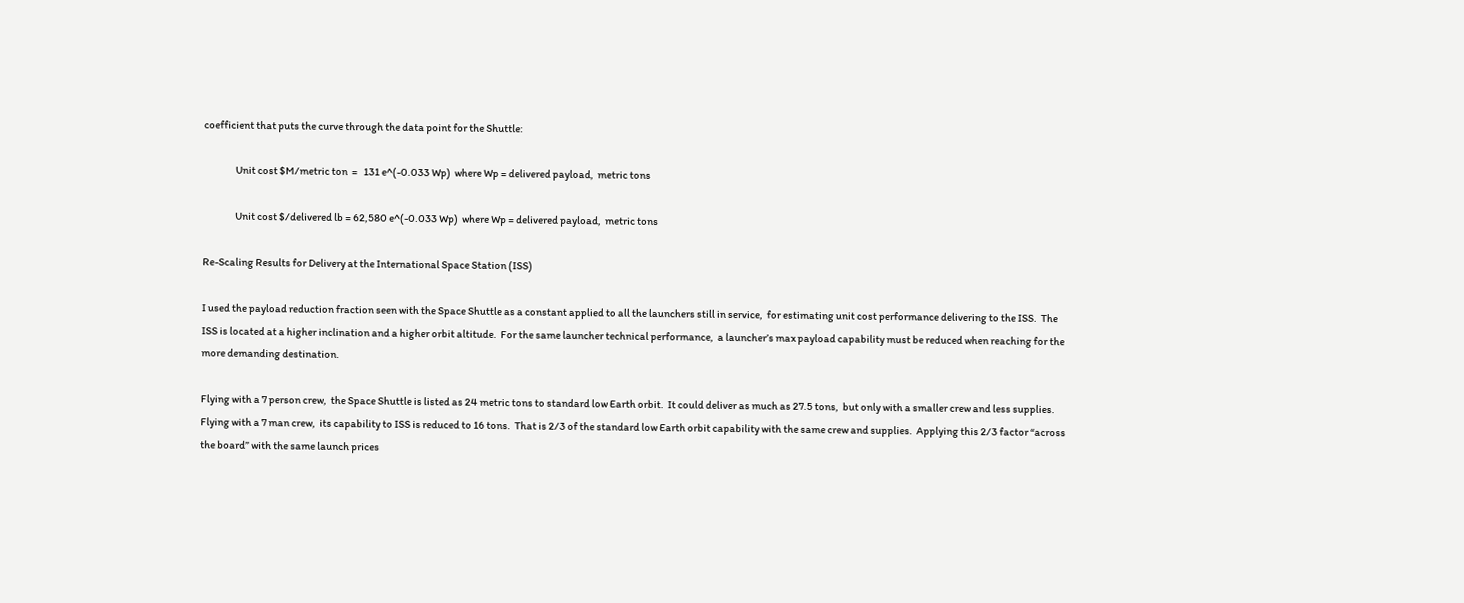coefficient that puts the curve through the data point for the Shuttle:

                Unit cost $M/metric ton  =   131 e^(-0.033 Wp)  where Wp = delivered payload,  metric tons

                Unit cost $/delivered lb = 62,580 e^(-0.033 Wp)  where Wp = delivered payload,  metric tons

Re-Scaling Results for Delivery at the International Space Station (ISS)

I used the payload reduction fraction seen with the Space Shuttle as a constant applied to all the launchers still in service,  for estimating unit cost performance delivering to the ISS.  The ISS is located at a higher inclination and a higher orbit altitude.  For the same launcher technical performance,  a launcher’s max payload capability must be reduced when reaching for the more demanding destination.

Flying with a 7 person crew,  the Space Shuttle is listed as 24 metric tons to standard low Earth orbit.  It could deliver as much as 27.5 tons,  but only with a smaller crew and less supplies.  Flying with a 7 man crew,  its capability to ISS is reduced to 16 tons.  That is 2/3 of the standard low Earth orbit capability with the same crew and supplies.  Applying this 2/3 factor “across the board” with the same launch prices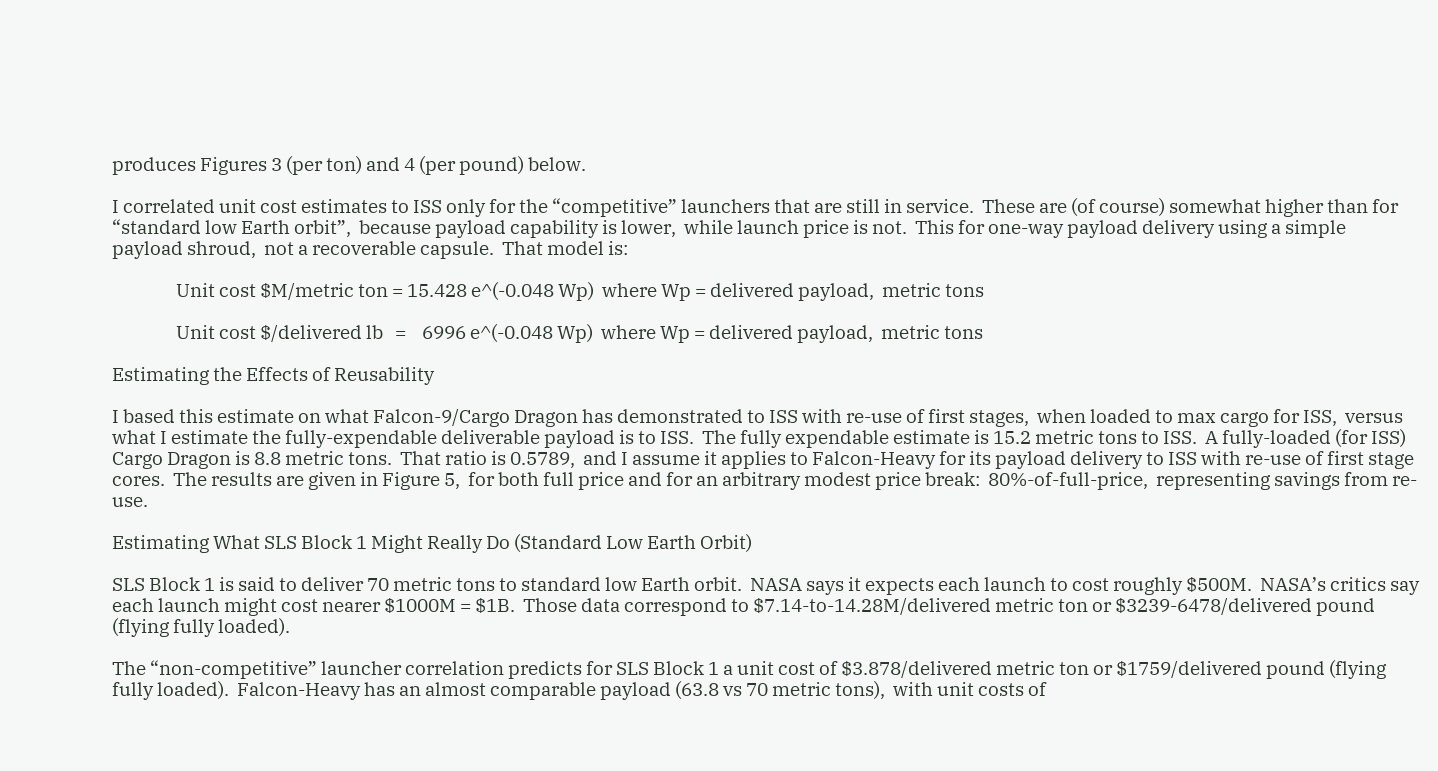produces Figures 3 (per ton) and 4 (per pound) below.

I correlated unit cost estimates to ISS only for the “competitive” launchers that are still in service.  These are (of course) somewhat higher than for “standard low Earth orbit”,  because payload capability is lower,  while launch price is not.  This for one-way payload delivery using a simple payload shroud,  not a recoverable capsule.  That model is:

                Unit cost $M/metric ton = 15.428 e^(-0.048 Wp)  where Wp = delivered payload,  metric tons

                Unit cost $/delivered lb   =    6996 e^(-0.048 Wp)  where Wp = delivered payload,  metric tons

Estimating the Effects of Reusability

I based this estimate on what Falcon-9/Cargo Dragon has demonstrated to ISS with re-use of first stages,  when loaded to max cargo for ISS,  versus what I estimate the fully-expendable deliverable payload is to ISS.  The fully expendable estimate is 15.2 metric tons to ISS.  A fully-loaded (for ISS) Cargo Dragon is 8.8 metric tons.  That ratio is 0.5789,  and I assume it applies to Falcon-Heavy for its payload delivery to ISS with re-use of first stage cores.  The results are given in Figure 5,  for both full price and for an arbitrary modest price break:  80%-of-full-price,  representing savings from re-use.

Estimating What SLS Block 1 Might Really Do (Standard Low Earth Orbit)

SLS Block 1 is said to deliver 70 metric tons to standard low Earth orbit.  NASA says it expects each launch to cost roughly $500M.  NASA’s critics say each launch might cost nearer $1000M = $1B.  Those data correspond to $7.14-to-14.28M/delivered metric ton or $3239-6478/delivered pound (flying fully loaded).

The “non-competitive” launcher correlation predicts for SLS Block 1 a unit cost of $3.878/delivered metric ton or $1759/delivered pound (flying fully loaded).  Falcon-Heavy has an almost comparable payload (63.8 vs 70 metric tons),  with unit costs of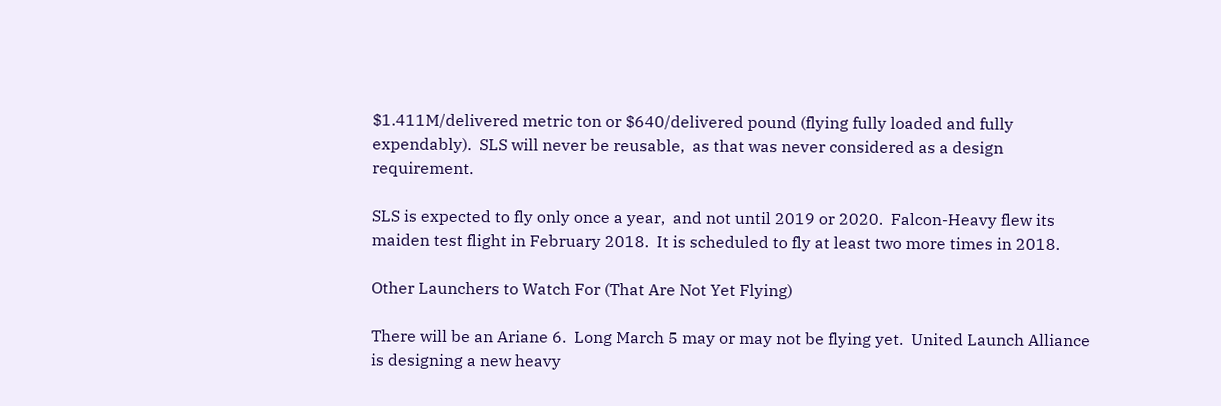$1.411M/delivered metric ton or $640/delivered pound (flying fully loaded and fully expendably).  SLS will never be reusable,  as that was never considered as a design requirement.

SLS is expected to fly only once a year,  and not until 2019 or 2020.  Falcon-Heavy flew its maiden test flight in February 2018.  It is scheduled to fly at least two more times in 2018.

Other Launchers to Watch For (That Are Not Yet Flying)

There will be an Ariane 6.  Long March 5 may or may not be flying yet.  United Launch Alliance is designing a new heavy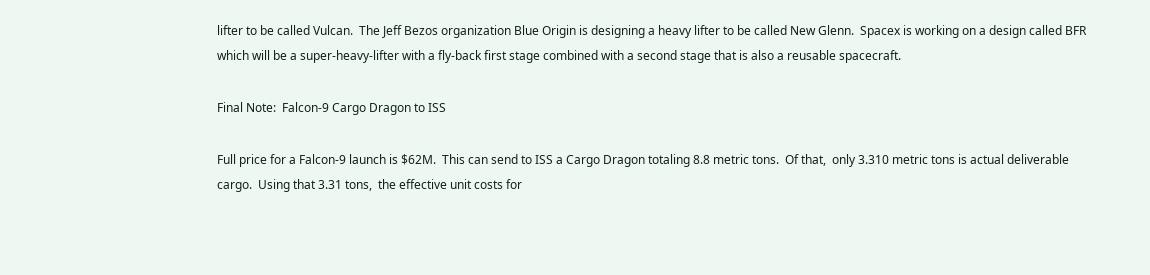lifter to be called Vulcan.  The Jeff Bezos organization Blue Origin is designing a heavy lifter to be called New Glenn.  Spacex is working on a design called BFR which will be a super-heavy-lifter with a fly-back first stage combined with a second stage that is also a reusable spacecraft.

Final Note:  Falcon-9 Cargo Dragon to ISS

Full price for a Falcon-9 launch is $62M.  This can send to ISS a Cargo Dragon totaling 8.8 metric tons.  Of that,  only 3.310 metric tons is actual deliverable cargo.  Using that 3.31 tons,  the effective unit costs for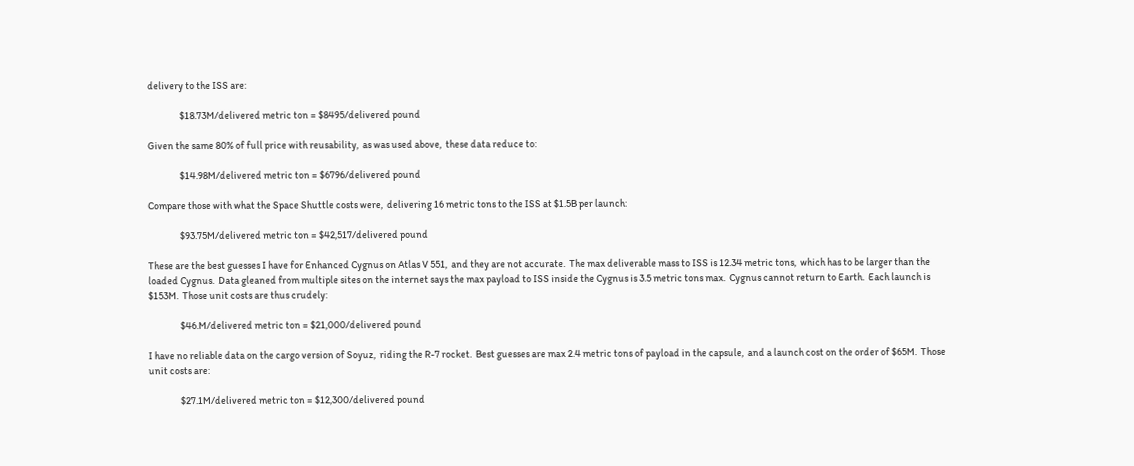delivery to the ISS are:

                $18.73M/delivered metric ton = $8495/delivered pound

Given the same 80% of full price with reusability,  as was used above,  these data reduce to:

                $14.98M/delivered metric ton = $6796/delivered pound

Compare those with what the Space Shuttle costs were,  delivering 16 metric tons to the ISS at $1.5B per launch:

                $93.75M/delivered metric ton = $42,517/delivered pound

These are the best guesses I have for Enhanced Cygnus on Atlas V 551,  and they are not accurate.  The max deliverable mass to ISS is 12.34 metric tons,  which has to be larger than the loaded Cygnus.  Data gleaned from multiple sites on the internet says the max payload to ISS inside the Cygnus is 3.5 metric tons max.  Cygnus cannot return to Earth.  Each launch is $153M.  Those unit costs are thus crudely:

                $46.M/delivered metric ton = $21,000/delivered pound

I have no reliable data on the cargo version of Soyuz,  riding the R-7 rocket.  Best guesses are max 2.4 metric tons of payload in the capsule,  and a launch cost on the order of $65M.  Those unit costs are:

                $27.1M/delivered metric ton = $12,300/delivered pound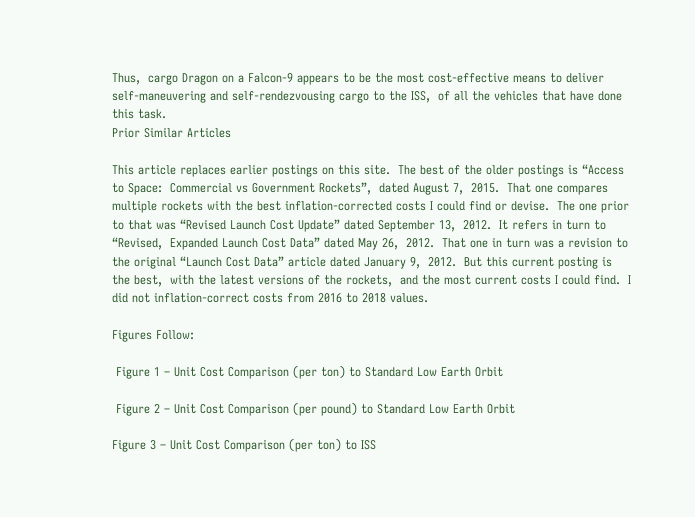Thus,  cargo Dragon on a Falcon-9 appears to be the most cost-effective means to deliver self-maneuvering and self-rendezvousing cargo to the ISS,  of all the vehicles that have done this task.
Prior Similar Articles

This article replaces earlier postings on this site.  The best of the older postings is “Access to Space:  Commercial vs Government Rockets”,  dated August 7,  2015.  That one compares multiple rockets with the best inflation-corrected costs I could find or devise.  The one prior to that was “Revised Launch Cost Update” dated September 13,  2012.  It refers in turn to “Revised,  Expanded Launch Cost Data” dated May 26,  2012.  That one in turn was a revision to the original “Launch Cost Data” article dated January 9,  2012.  But this current posting is the best,  with the latest versions of the rockets,  and the most current costs I could find.  I did not inflation-correct costs from 2016 to 2018 values.

Figures Follow:

 Figure 1 – Unit Cost Comparison (per ton) to Standard Low Earth Orbit

 Figure 2 – Unit Cost Comparison (per pound) to Standard Low Earth Orbit

Figure 3 – Unit Cost Comparison (per ton) to ISS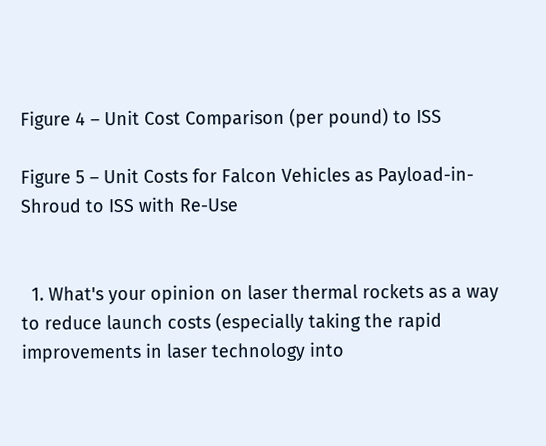Figure 4 – Unit Cost Comparison (per pound) to ISS

Figure 5 – Unit Costs for Falcon Vehicles as Payload-in-Shroud to ISS with Re-Use


  1. What's your opinion on laser thermal rockets as a way to reduce launch costs (especially taking the rapid improvements in laser technology into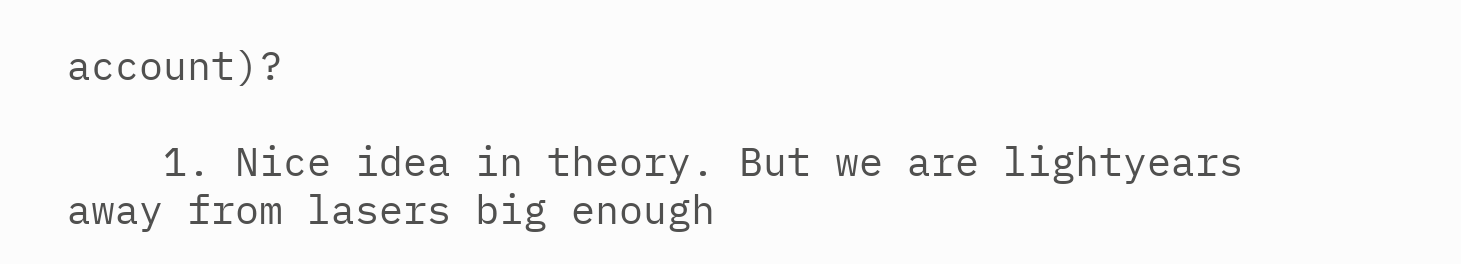account)?

    1. Nice idea in theory. But we are lightyears away from lasers big enough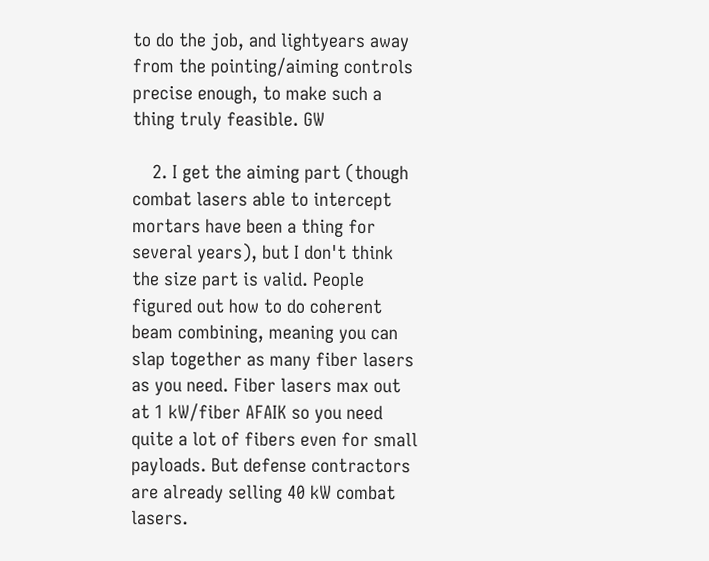to do the job, and lightyears away from the pointing/aiming controls precise enough, to make such a thing truly feasible. GW

    2. I get the aiming part (though combat lasers able to intercept mortars have been a thing for several years), but I don't think the size part is valid. People figured out how to do coherent beam combining, meaning you can slap together as many fiber lasers as you need. Fiber lasers max out at 1 kW/fiber AFAIK so you need quite a lot of fibers even for small payloads. But defense contractors are already selling 40 kW combat lasers.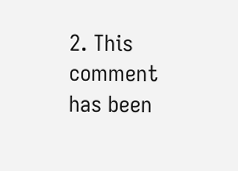2. This comment has been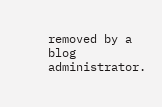removed by a blog administrator.